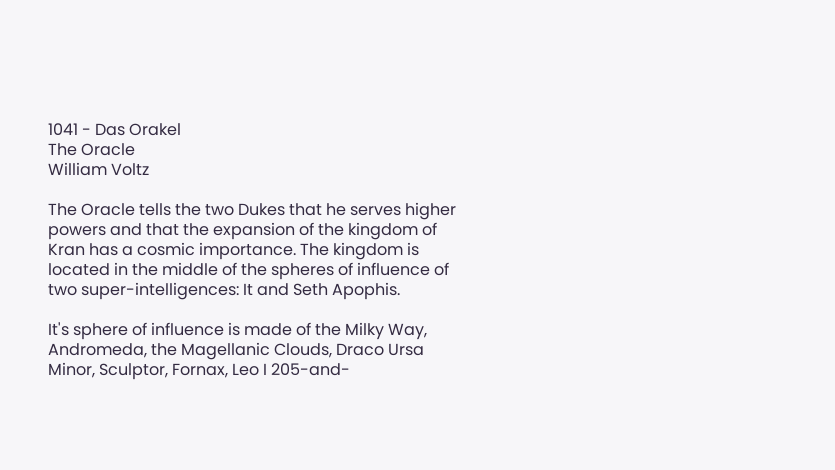1041 - Das Orakel
The Oracle
William Voltz

The Oracle tells the two Dukes that he serves higher powers and that the expansion of the kingdom of Kran has a cosmic importance. The kingdom is located in the middle of the spheres of influence of two super-intelligences: It and Seth Apophis.

It's sphere of influence is made of the Milky Way, Andromeda, the Magellanic Clouds, Draco Ursa Minor, Sculptor, Fornax, Leo I 205-and-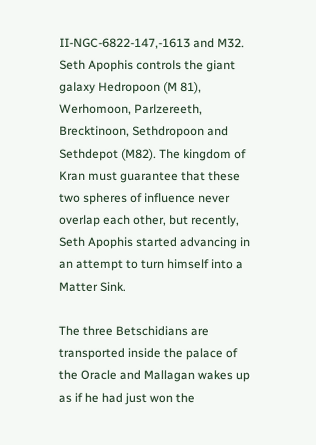II-NGC-6822-147,-1613 and M32. Seth Apophis controls the giant galaxy Hedropoon (M 81), Werhomoon, Parlzereeth, Brecktinoon, Sethdropoon and Sethdepot (M82). The kingdom of Kran must guarantee that these two spheres of influence never overlap each other, but recently, Seth Apophis started advancing in an attempt to turn himself into a Matter Sink.

The three Betschidians are transported inside the palace of the Oracle and Mallagan wakes up as if he had just won the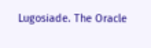Lugosiade. The Oracle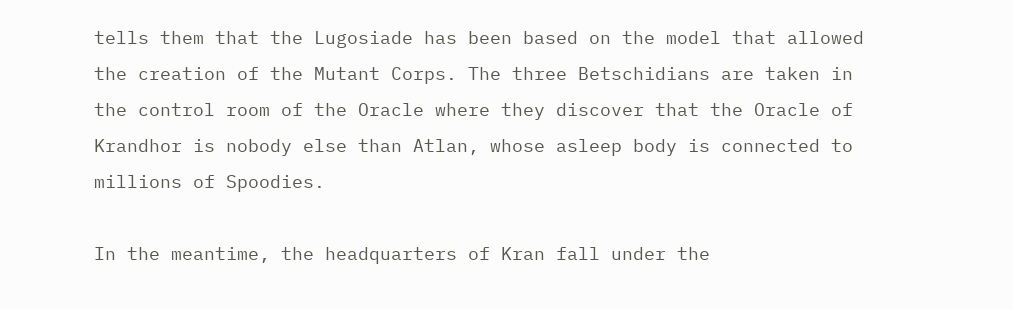tells them that the Lugosiade has been based on the model that allowed the creation of the Mutant Corps. The three Betschidians are taken in the control room of the Oracle where they discover that the Oracle of Krandhor is nobody else than Atlan, whose asleep body is connected to millions of Spoodies.

In the meantime, the headquarters of Kran fall under the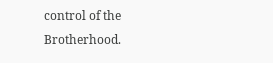control of the Brotherhood.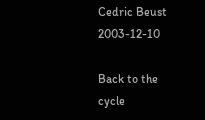Cedric Beust 2003-12-10

Back to the cycle